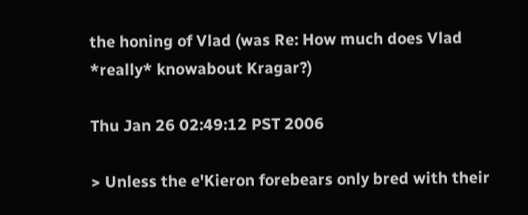the honing of Vlad (was Re: How much does Vlad *really* knowabout Kragar?)

Thu Jan 26 02:49:12 PST 2006

> Unless the e'Kieron forebears only bred with their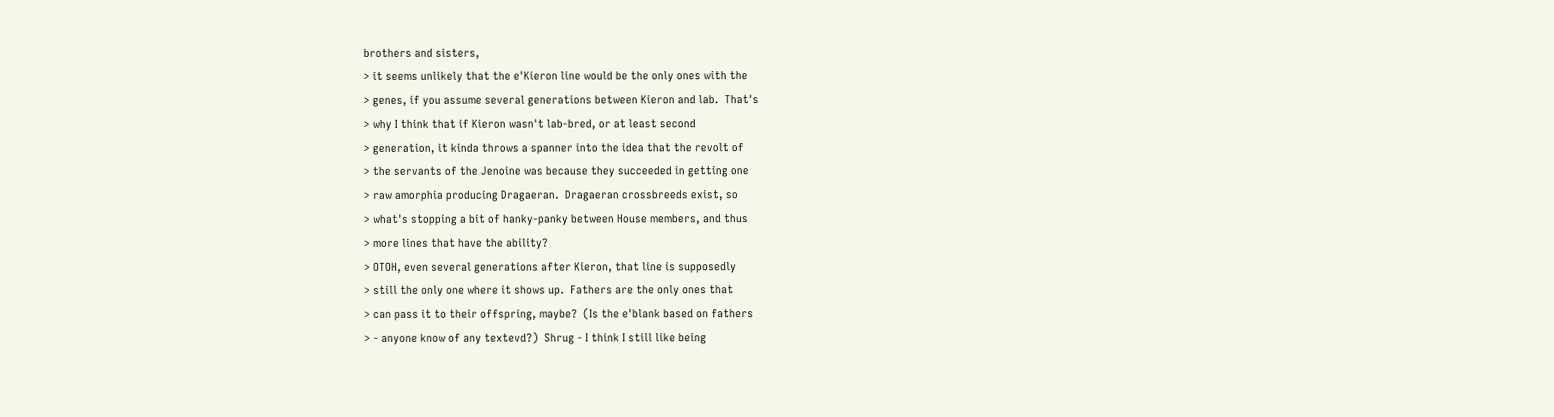brothers and sisters,
> it seems unlikely that the e'Kieron line would be the only ones with the
> genes, if you assume several generations between Kieron and lab.  That's
> why I think that if Kieron wasn't lab-bred, or at least second
> generation, it kinda throws a spanner into the idea that the revolt of
> the servants of the Jenoine was because they succeeded in getting one
> raw amorphia producing Dragaeran.  Dragaeran crossbreeds exist, so
> what's stopping a bit of hanky-panky between House members, and thus
> more lines that have the ability?
> OTOH, even several generations after Kieron, that line is supposedly
> still the only one where it shows up.  Fathers are the only ones that
> can pass it to their offspring, maybe?  (Is the e'blank based on fathers
> - anyone know of any textevd?)  Shrug - I think I still like being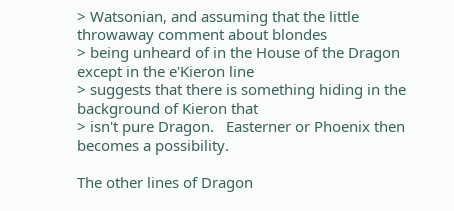> Watsonian, and assuming that the little throwaway comment about blondes
> being unheard of in the House of the Dragon except in the e'Kieron line
> suggests that there is something hiding in the background of Kieron that
> isn't pure Dragon.   Easterner or Phoenix then becomes a possibility.

The other lines of Dragon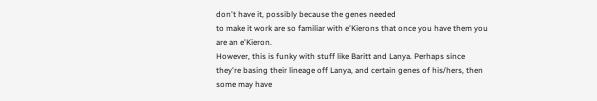don't have it, possibly because the genes needed
to make it work are so familiar with e'Kierons that once you have them you
are an e'Kieron.
However, this is funky with stuff like Baritt and Lanya. Perhaps since
they're basing their lineage off Lanya, and certain genes of his/hers, then
some may have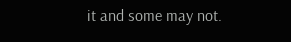it and some may not.